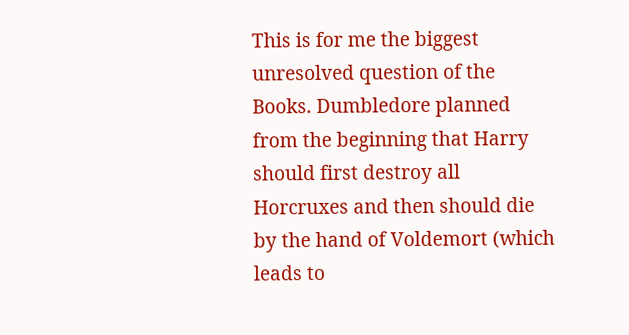This is for me the biggest unresolved question of the Books. Dumbledore planned from the beginning that Harry should first destroy all Horcruxes and then should die by the hand of Voldemort (which leads to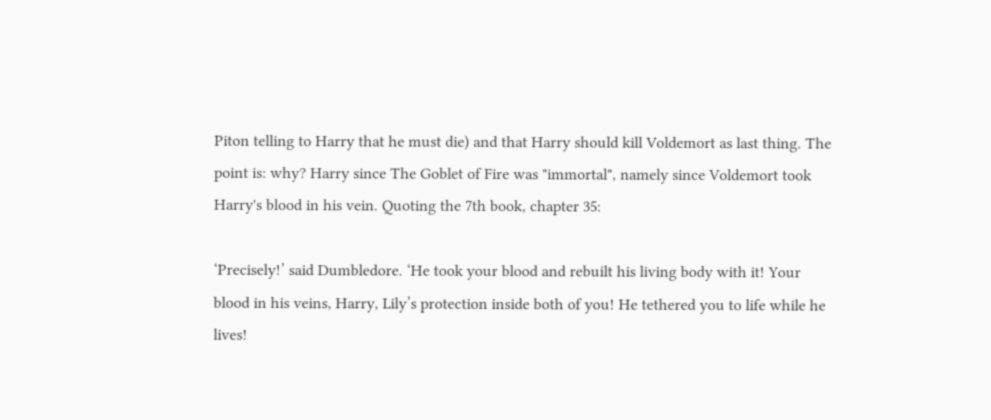Piton telling to Harry that he must die) and that Harry should kill Voldemort as last thing. The point is: why? Harry since The Goblet of Fire was "immortal", namely since Voldemort took Harry's blood in his vein. Quoting the 7th book, chapter 35:

‘Precisely!’ said Dumbledore. ‘He took your blood and rebuilt his living body with it! Your blood in his veins, Harry, Lily’s protection inside both of you! He tethered you to life while he lives!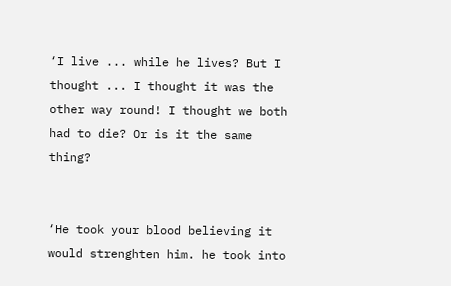‘I live ... while he lives? But I thought ... I thought it was the other way round! I thought we both had to die? Or is it the same thing?


‘He took your blood believing it would strenghten him. he took into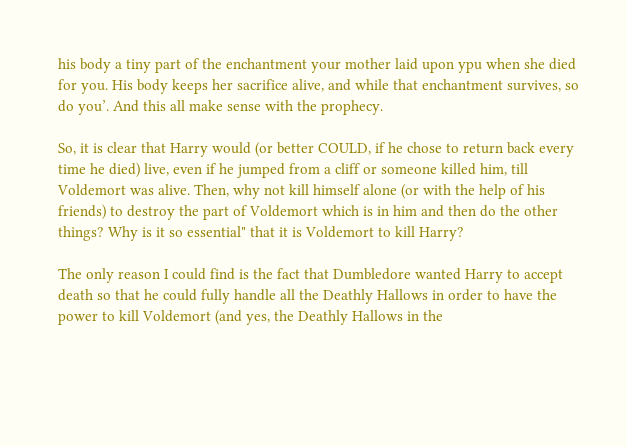his body a tiny part of the enchantment your mother laid upon ypu when she died for you. His body keeps her sacrifice alive, and while that enchantment survives, so do you’. And this all make sense with the prophecy.

So, it is clear that Harry would (or better COULD, if he chose to return back every time he died) live, even if he jumped from a cliff or someone killed him, till Voldemort was alive. Then, why not kill himself alone (or with the help of his friends) to destroy the part of Voldemort which is in him and then do the other things? Why is it so essential" that it is Voldemort to kill Harry?

The only reason I could find is the fact that Dumbledore wanted Harry to accept death so that he could fully handle all the Deathly Hallows in order to have the power to kill Voldemort (and yes, the Deathly Hallows in the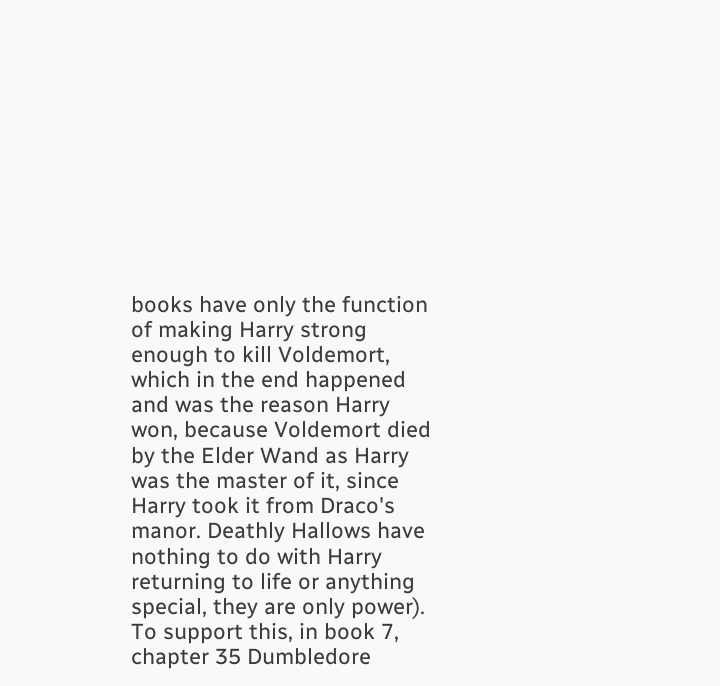books have only the function of making Harry strong enough to kill Voldemort, which in the end happened and was the reason Harry won, because Voldemort died by the Elder Wand as Harry was the master of it, since Harry took it from Draco's manor. Deathly Hallows have nothing to do with Harry returning to life or anything special, they are only power). To support this, in book 7, chapter 35 Dumbledore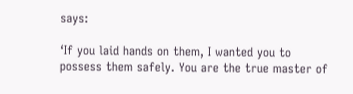says:

‘If you laid hands on them, I wanted you to possess them safely. You are the true master of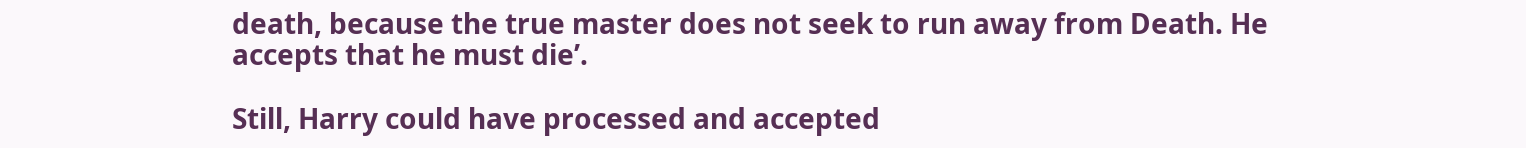death, because the true master does not seek to run away from Death. He accepts that he must die’.

Still, Harry could have processed and accepted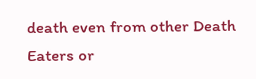death even from other Death Eaters or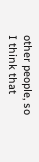other people, so I think that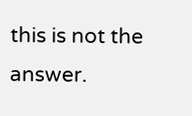this is not the answer.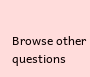Browse other questions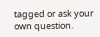tagged or ask your own question.